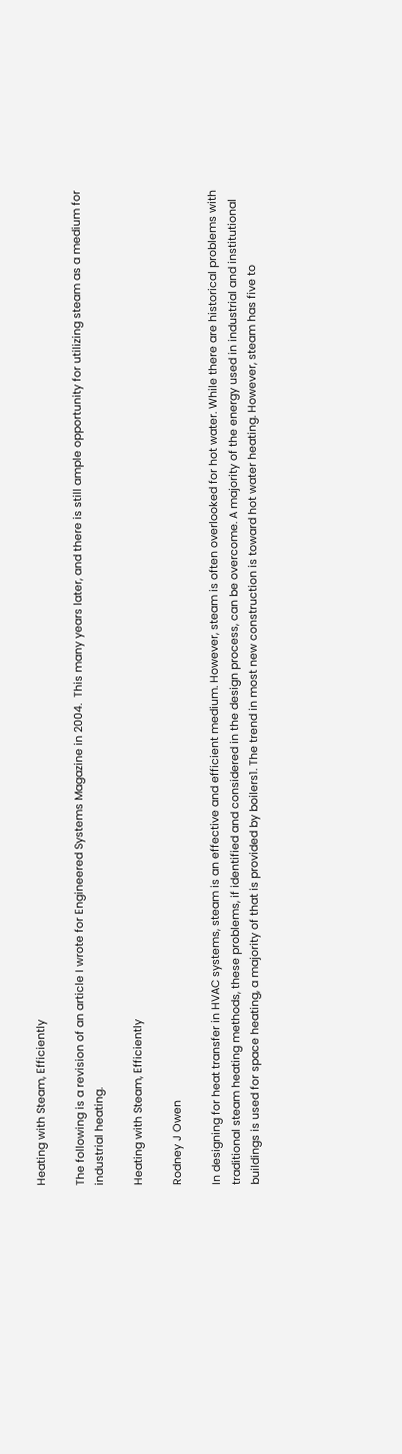Heating with Steam, Efficiently

The following is a revision of an article I wrote for Engineered Systems Magazine in 2004.  This many years later, and there is still ample opportunity for utilizing steam as a medium for industrial heating.

Heating with Steam, Efficiently

Rodney J Owen

In designing for heat transfer in HVAC systems, steam is an effective and efficient medium. However, steam is often overlooked for hot water. While there are historical problems with traditional steam heating methods, these problems, if identified and considered in the design process, can be overcome. A majority of the energy used in industrial and institutional buildings is used for space heating, a majority of that is provided by boilers1. The trend in most new construction is toward hot water heating. However, steam has five to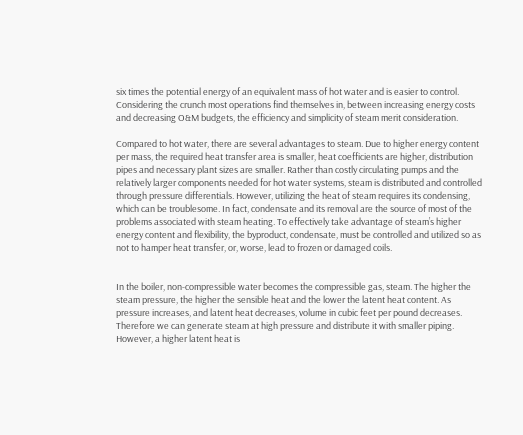six times the potential energy of an equivalent mass of hot water and is easier to control. Considering the crunch most operations find themselves in, between increasing energy costs and decreasing O&M budgets, the efficiency and simplicity of steam merit consideration.

Compared to hot water, there are several advantages to steam. Due to higher energy content per mass, the required heat transfer area is smaller, heat coefficients are higher, distribution pipes and necessary plant sizes are smaller. Rather than costly circulating pumps and the relatively larger components needed for hot water systems, steam is distributed and controlled through pressure differentials. However, utilizing the heat of steam requires its condensing, which can be troublesome. In fact, condensate and its removal are the source of most of the problems associated with steam heating. To effectively take advantage of steam’s higher energy content and flexibility, the byproduct, condensate, must be controlled and utilized so as not to hamper heat transfer, or, worse, lead to frozen or damaged coils.


In the boiler, non-compressible water becomes the compressible gas, steam. The higher the steam pressure, the higher the sensible heat and the lower the latent heat content. As pressure increases, and latent heat decreases, volume in cubic feet per pound decreases. Therefore we can generate steam at high pressure and distribute it with smaller piping. However, a higher latent heat is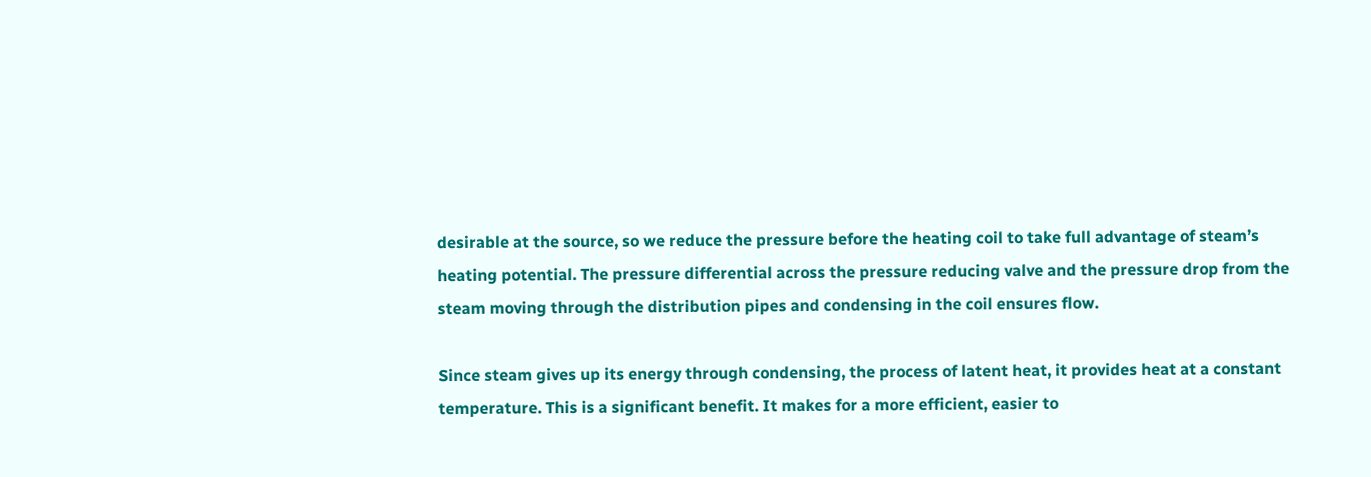desirable at the source, so we reduce the pressure before the heating coil to take full advantage of steam’s heating potential. The pressure differential across the pressure reducing valve and the pressure drop from the steam moving through the distribution pipes and condensing in the coil ensures flow.

Since steam gives up its energy through condensing, the process of latent heat, it provides heat at a constant temperature. This is a significant benefit. It makes for a more efficient, easier to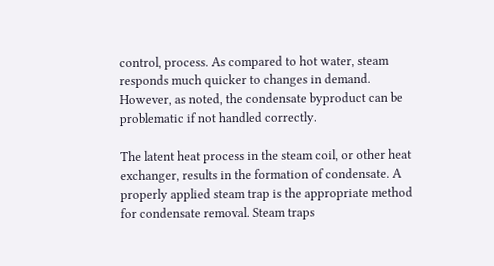control, process. As compared to hot water, steam responds much quicker to changes in demand. However, as noted, the condensate byproduct can be problematic if not handled correctly.

The latent heat process in the steam coil, or other heat exchanger, results in the formation of condensate. A properly applied steam trap is the appropriate method for condensate removal. Steam traps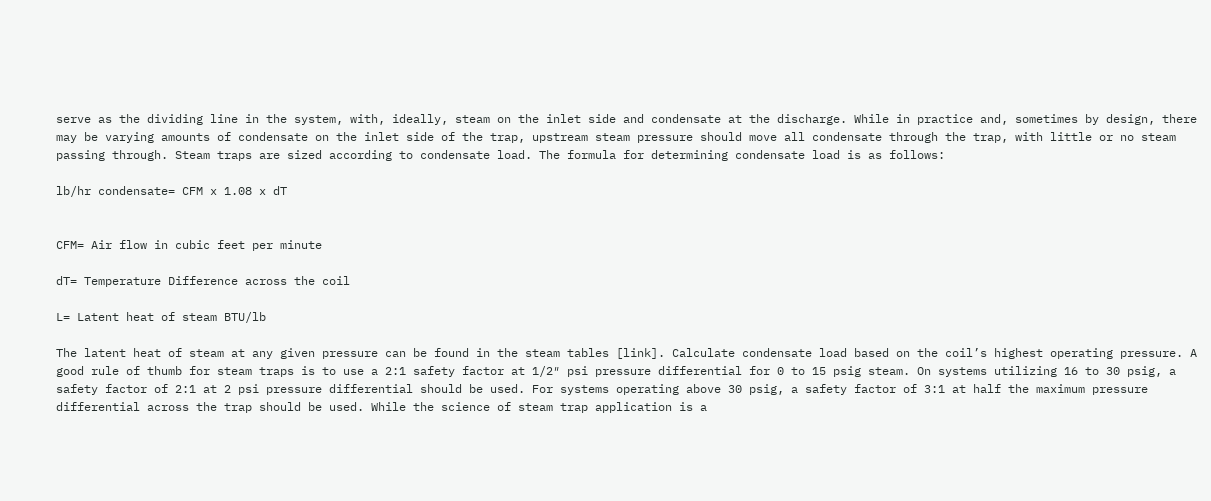serve as the dividing line in the system, with, ideally, steam on the inlet side and condensate at the discharge. While in practice and, sometimes by design, there may be varying amounts of condensate on the inlet side of the trap, upstream steam pressure should move all condensate through the trap, with little or no steam passing through. Steam traps are sized according to condensate load. The formula for determining condensate load is as follows:

lb/hr condensate= CFM x 1.08 x dT


CFM= Air flow in cubic feet per minute

dT= Temperature Difference across the coil

L= Latent heat of steam BTU/lb

The latent heat of steam at any given pressure can be found in the steam tables [link]. Calculate condensate load based on the coil’s highest operating pressure. A good rule of thumb for steam traps is to use a 2:1 safety factor at 1/2″ psi pressure differential for 0 to 15 psig steam. On systems utilizing 16 to 30 psig, a safety factor of 2:1 at 2 psi pressure differential should be used. For systems operating above 30 psig, a safety factor of 3:1 at half the maximum pressure differential across the trap should be used. While the science of steam trap application is a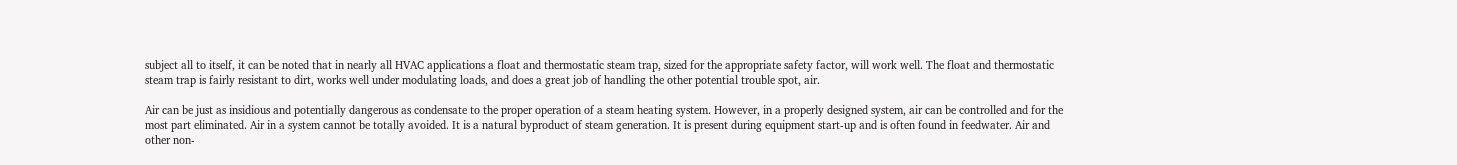subject all to itself, it can be noted that in nearly all HVAC applications a float and thermostatic steam trap, sized for the appropriate safety factor, will work well. The float and thermostatic steam trap is fairly resistant to dirt, works well under modulating loads, and does a great job of handling the other potential trouble spot, air.

Air can be just as insidious and potentially dangerous as condensate to the proper operation of a steam heating system. However, in a properly designed system, air can be controlled and for the most part eliminated. Air in a system cannot be totally avoided. It is a natural byproduct of steam generation. It is present during equipment start-up and is often found in feedwater. Air and other non-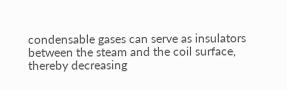condensable gases can serve as insulators between the steam and the coil surface, thereby decreasing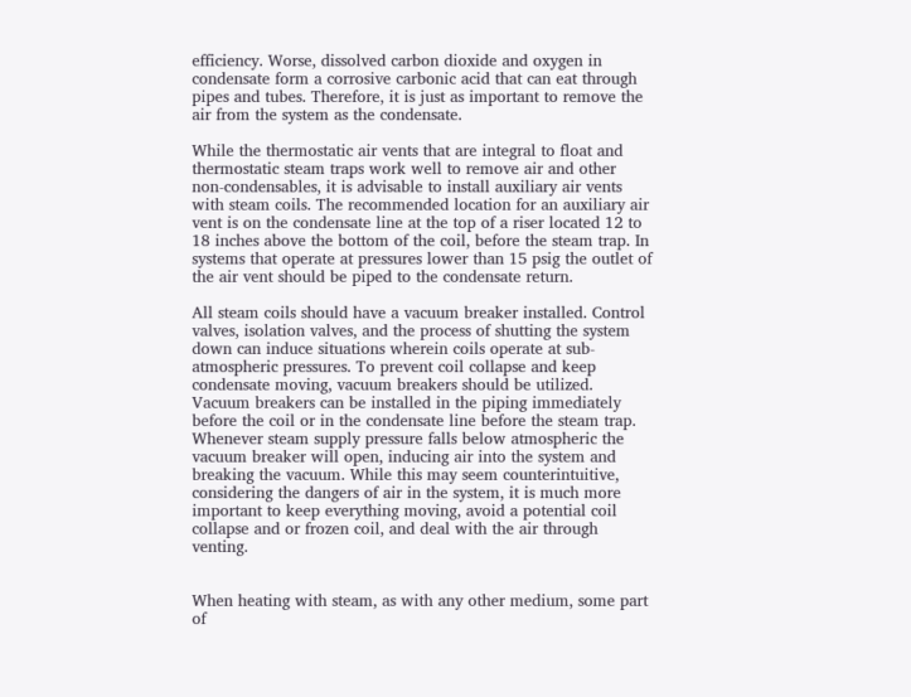efficiency. Worse, dissolved carbon dioxide and oxygen in condensate form a corrosive carbonic acid that can eat through pipes and tubes. Therefore, it is just as important to remove the air from the system as the condensate.

While the thermostatic air vents that are integral to float and thermostatic steam traps work well to remove air and other non-condensables, it is advisable to install auxiliary air vents with steam coils. The recommended location for an auxiliary air vent is on the condensate line at the top of a riser located 12 to 18 inches above the bottom of the coil, before the steam trap. In systems that operate at pressures lower than 15 psig the outlet of the air vent should be piped to the condensate return.

All steam coils should have a vacuum breaker installed. Control valves, isolation valves, and the process of shutting the system down can induce situations wherein coils operate at sub-atmospheric pressures. To prevent coil collapse and keep condensate moving, vacuum breakers should be utilized. Vacuum breakers can be installed in the piping immediately before the coil or in the condensate line before the steam trap. Whenever steam supply pressure falls below atmospheric the vacuum breaker will open, inducing air into the system and breaking the vacuum. While this may seem counterintuitive, considering the dangers of air in the system, it is much more important to keep everything moving, avoid a potential coil collapse and or frozen coil, and deal with the air through venting.


When heating with steam, as with any other medium, some part of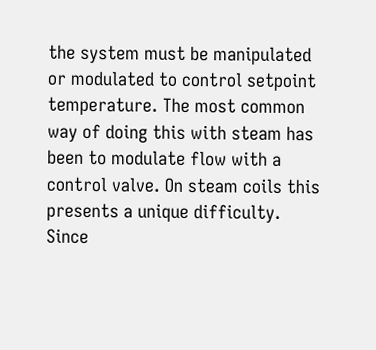the system must be manipulated or modulated to control setpoint temperature. The most common way of doing this with steam has been to modulate flow with a control valve. On steam coils this presents a unique difficulty. Since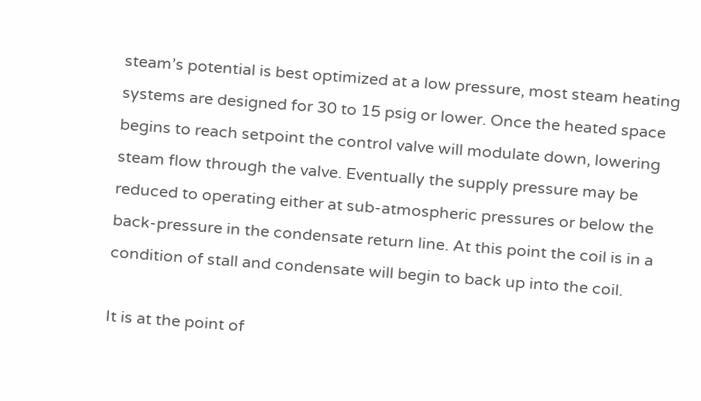steam’s potential is best optimized at a low pressure, most steam heating systems are designed for 30 to 15 psig or lower. Once the heated space begins to reach setpoint the control valve will modulate down, lowering steam flow through the valve. Eventually the supply pressure may be reduced to operating either at sub-atmospheric pressures or below the back-pressure in the condensate return line. At this point the coil is in a condition of stall and condensate will begin to back up into the coil.

It is at the point of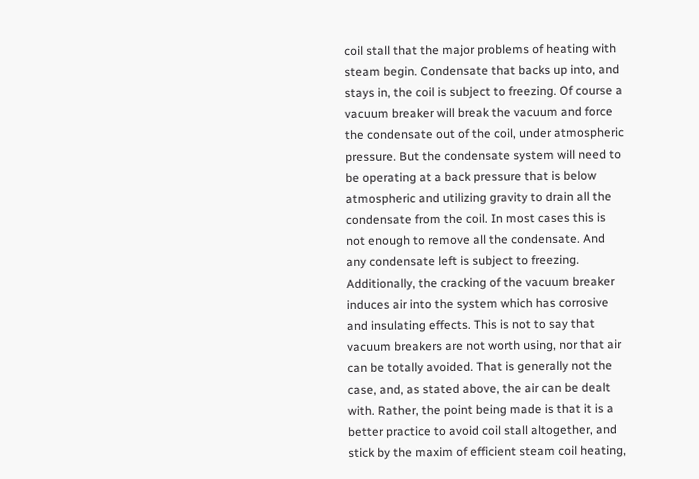coil stall that the major problems of heating with steam begin. Condensate that backs up into, and stays in, the coil is subject to freezing. Of course a vacuum breaker will break the vacuum and force the condensate out of the coil, under atmospheric pressure. But the condensate system will need to be operating at a back pressure that is below atmospheric and utilizing gravity to drain all the condensate from the coil. In most cases this is not enough to remove all the condensate. And any condensate left is subject to freezing. Additionally, the cracking of the vacuum breaker induces air into the system which has corrosive and insulating effects. This is not to say that vacuum breakers are not worth using, nor that air can be totally avoided. That is generally not the case, and, as stated above, the air can be dealt with. Rather, the point being made is that it is a better practice to avoid coil stall altogether, and stick by the maxim of efficient steam coil heating,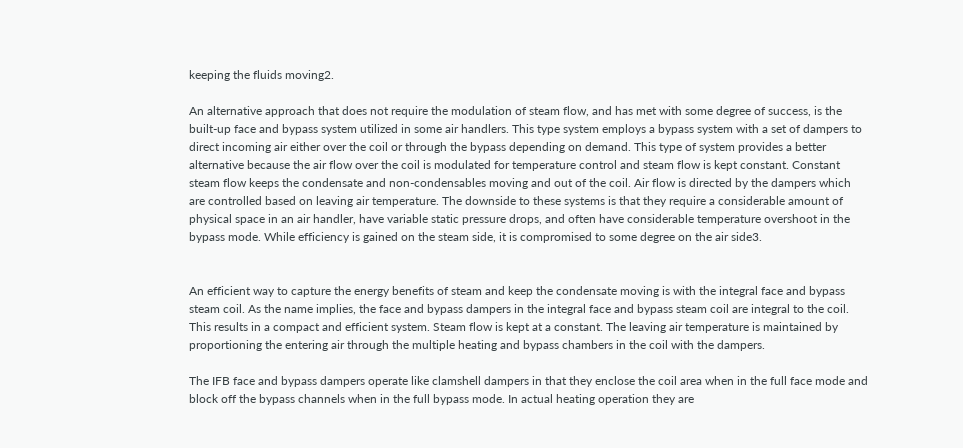keeping the fluids moving2.

An alternative approach that does not require the modulation of steam flow, and has met with some degree of success, is the built-up face and bypass system utilized in some air handlers. This type system employs a bypass system with a set of dampers to direct incoming air either over the coil or through the bypass depending on demand. This type of system provides a better alternative because the air flow over the coil is modulated for temperature control and steam flow is kept constant. Constant steam flow keeps the condensate and non-condensables moving and out of the coil. Air flow is directed by the dampers which are controlled based on leaving air temperature. The downside to these systems is that they require a considerable amount of physical space in an air handler, have variable static pressure drops, and often have considerable temperature overshoot in the bypass mode. While efficiency is gained on the steam side, it is compromised to some degree on the air side3.


An efficient way to capture the energy benefits of steam and keep the condensate moving is with the integral face and bypass steam coil. As the name implies, the face and bypass dampers in the integral face and bypass steam coil are integral to the coil. This results in a compact and efficient system. Steam flow is kept at a constant. The leaving air temperature is maintained by proportioning the entering air through the multiple heating and bypass chambers in the coil with the dampers.

The IFB face and bypass dampers operate like clamshell dampers in that they enclose the coil area when in the full face mode and block off the bypass channels when in the full bypass mode. In actual heating operation they are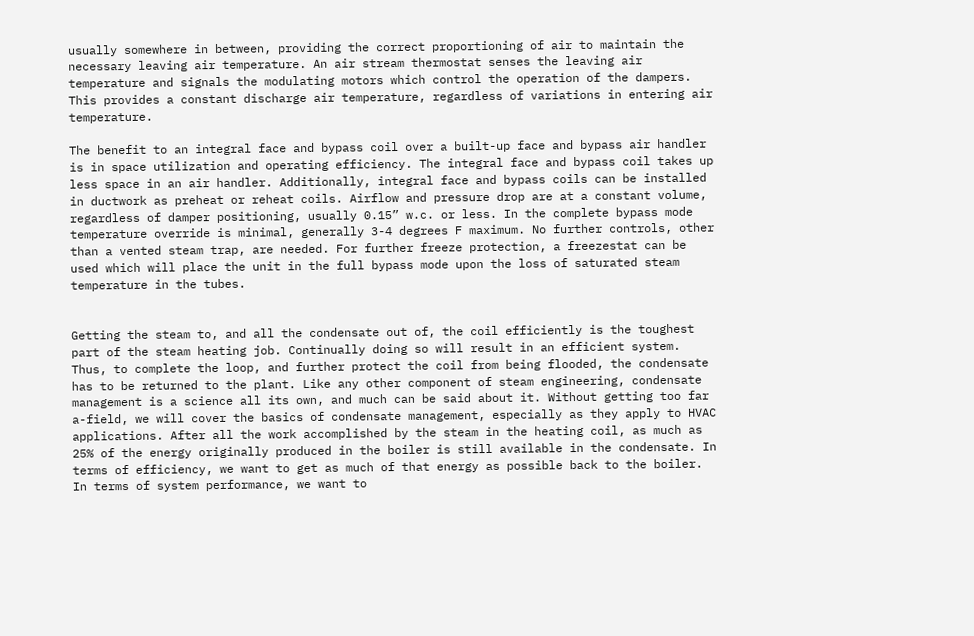usually somewhere in between, providing the correct proportioning of air to maintain the necessary leaving air temperature. An air stream thermostat senses the leaving air temperature and signals the modulating motors which control the operation of the dampers. This provides a constant discharge air temperature, regardless of variations in entering air temperature.

The benefit to an integral face and bypass coil over a built-up face and bypass air handler is in space utilization and operating efficiency. The integral face and bypass coil takes up less space in an air handler. Additionally, integral face and bypass coils can be installed in ductwork as preheat or reheat coils. Airflow and pressure drop are at a constant volume, regardless of damper positioning, usually 0.15” w.c. or less. In the complete bypass mode temperature override is minimal, generally 3-4 degrees F maximum. No further controls, other than a vented steam trap, are needed. For further freeze protection, a freezestat can be used which will place the unit in the full bypass mode upon the loss of saturated steam temperature in the tubes.


Getting the steam to, and all the condensate out of, the coil efficiently is the toughest part of the steam heating job. Continually doing so will result in an efficient system. Thus, to complete the loop, and further protect the coil from being flooded, the condensate has to be returned to the plant. Like any other component of steam engineering, condensate management is a science all its own, and much can be said about it. Without getting too far a-field, we will cover the basics of condensate management, especially as they apply to HVAC applications. After all the work accomplished by the steam in the heating coil, as much as 25% of the energy originally produced in the boiler is still available in the condensate. In terms of efficiency, we want to get as much of that energy as possible back to the boiler. In terms of system performance, we want to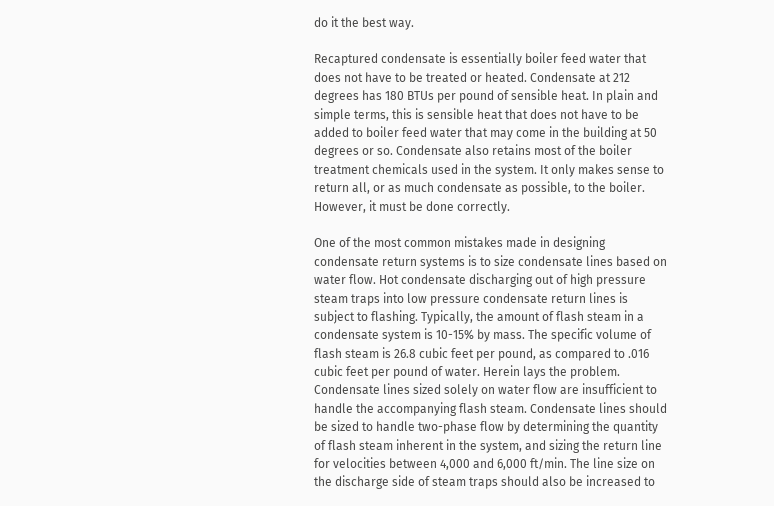do it the best way.

Recaptured condensate is essentially boiler feed water that does not have to be treated or heated. Condensate at 212 degrees has 180 BTUs per pound of sensible heat. In plain and simple terms, this is sensible heat that does not have to be added to boiler feed water that may come in the building at 50 degrees or so. Condensate also retains most of the boiler treatment chemicals used in the system. It only makes sense to return all, or as much condensate as possible, to the boiler. However, it must be done correctly.

One of the most common mistakes made in designing condensate return systems is to size condensate lines based on water flow. Hot condensate discharging out of high pressure steam traps into low pressure condensate return lines is subject to flashing. Typically, the amount of flash steam in a condensate system is 10-15% by mass. The specific volume of flash steam is 26.8 cubic feet per pound, as compared to .016 cubic feet per pound of water. Herein lays the problem. Condensate lines sized solely on water flow are insufficient to handle the accompanying flash steam. Condensate lines should be sized to handle two-phase flow by determining the quantity of flash steam inherent in the system, and sizing the return line for velocities between 4,000 and 6,000 ft/min. The line size on the discharge side of steam traps should also be increased to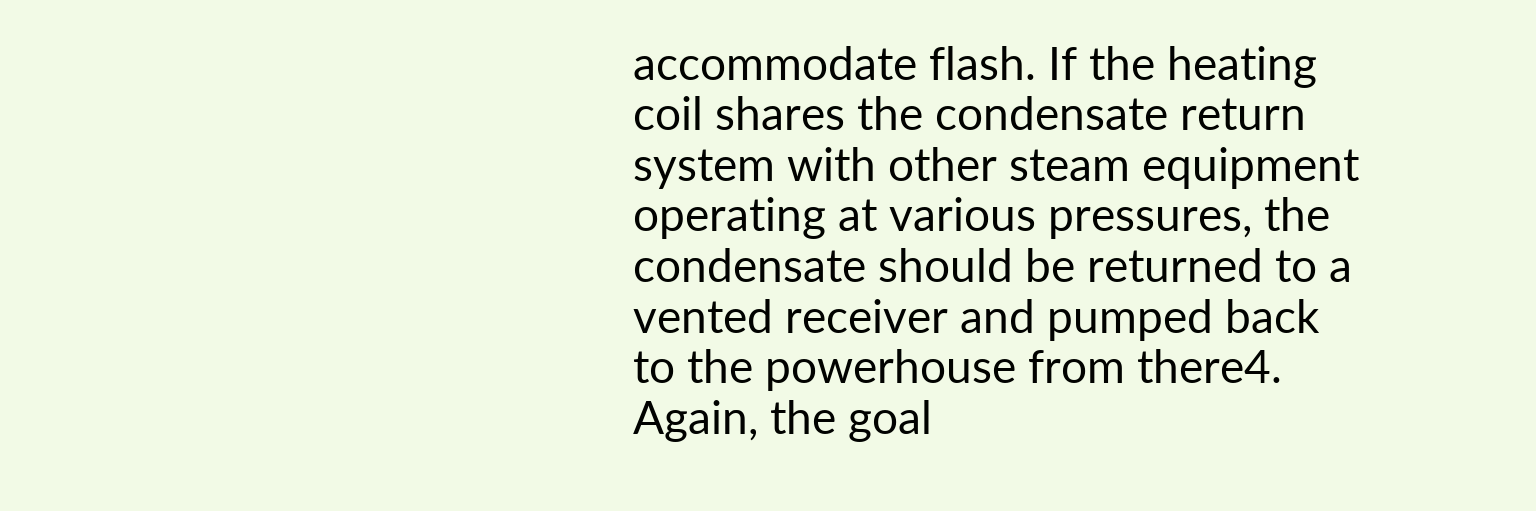accommodate flash. If the heating coil shares the condensate return system with other steam equipment operating at various pressures, the condensate should be returned to a vented receiver and pumped back to the powerhouse from there4. Again, the goal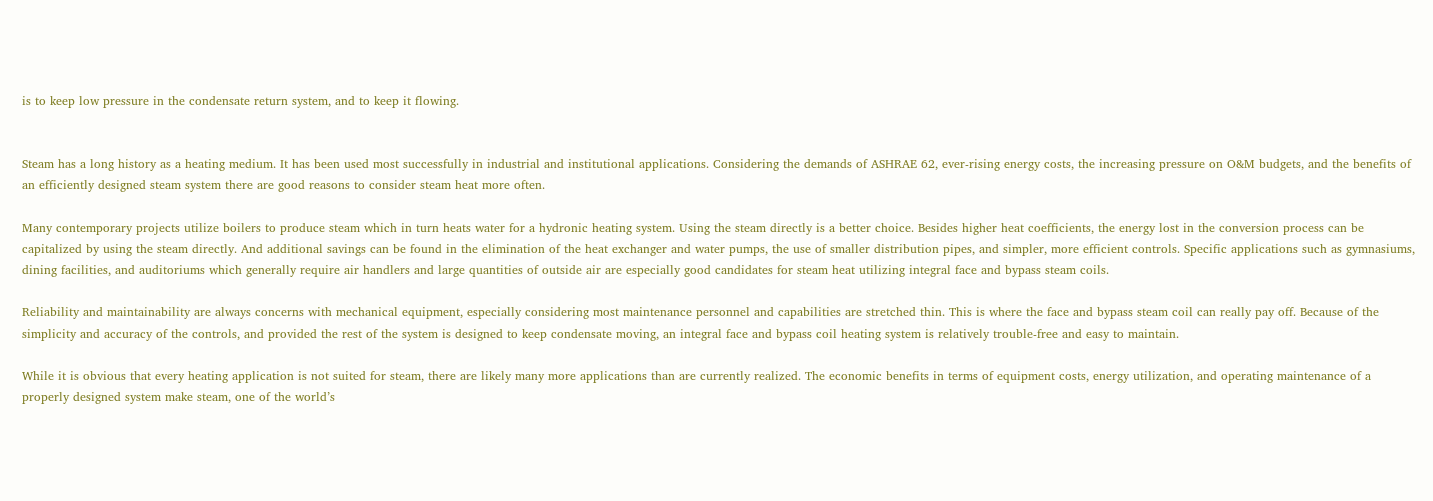is to keep low pressure in the condensate return system, and to keep it flowing.


Steam has a long history as a heating medium. It has been used most successfully in industrial and institutional applications. Considering the demands of ASHRAE 62, ever-rising energy costs, the increasing pressure on O&M budgets, and the benefits of an efficiently designed steam system there are good reasons to consider steam heat more often.

Many contemporary projects utilize boilers to produce steam which in turn heats water for a hydronic heating system. Using the steam directly is a better choice. Besides higher heat coefficients, the energy lost in the conversion process can be capitalized by using the steam directly. And additional savings can be found in the elimination of the heat exchanger and water pumps, the use of smaller distribution pipes, and simpler, more efficient controls. Specific applications such as gymnasiums, dining facilities, and auditoriums which generally require air handlers and large quantities of outside air are especially good candidates for steam heat utilizing integral face and bypass steam coils.

Reliability and maintainability are always concerns with mechanical equipment, especially considering most maintenance personnel and capabilities are stretched thin. This is where the face and bypass steam coil can really pay off. Because of the simplicity and accuracy of the controls, and provided the rest of the system is designed to keep condensate moving, an integral face and bypass coil heating system is relatively trouble-free and easy to maintain.

While it is obvious that every heating application is not suited for steam, there are likely many more applications than are currently realized. The economic benefits in terms of equipment costs, energy utilization, and operating maintenance of a properly designed system make steam, one of the world’s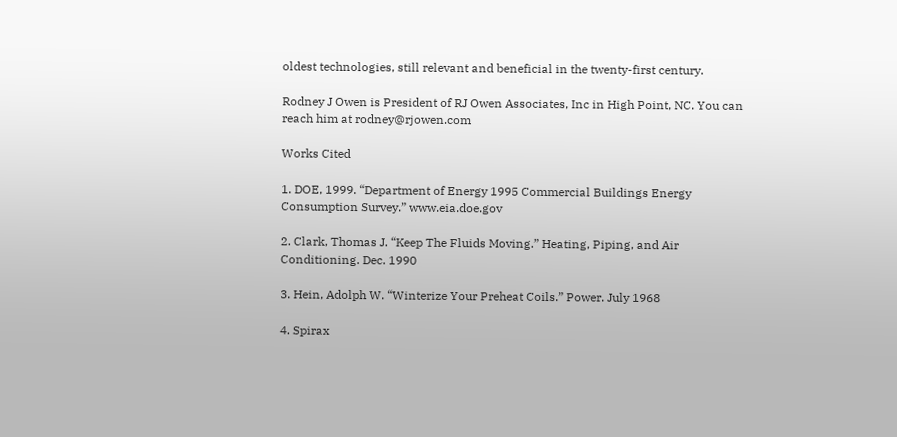oldest technologies, still relevant and beneficial in the twenty-first century.

Rodney J Owen is President of RJ Owen Associates, Inc in High Point, NC. You can reach him at rodney@rjowen.com

Works Cited

1. DOE, 1999. “Department of Energy 1995 Commercial Buildings Energy Consumption Survey.” www.eia.doe.gov

2. Clark, Thomas J. “Keep The Fluids Moving.” Heating, Piping, and Air Conditioning. Dec. 1990

3. Hein, Adolph W. “Winterize Your Preheat Coils.” Power. July 1968

4. Spirax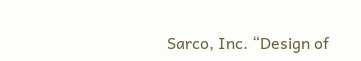Sarco, Inc. “Design of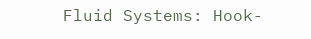Fluid Systems: Hook-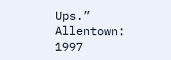Ups.” Allentown: 1997